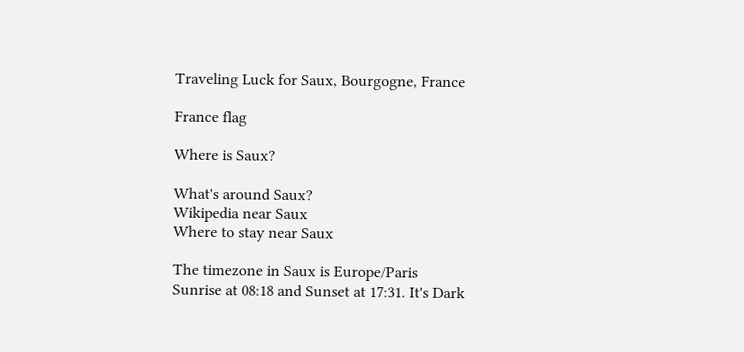Traveling Luck for Saux, Bourgogne, France

France flag

Where is Saux?

What's around Saux?
Wikipedia near Saux
Where to stay near Saux

The timezone in Saux is Europe/Paris
Sunrise at 08:18 and Sunset at 17:31. It's Dark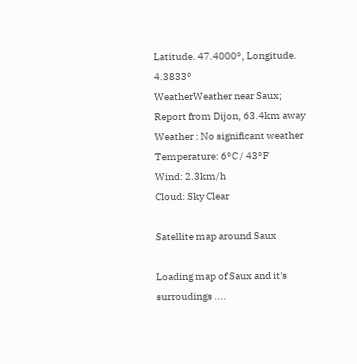Latitude. 47.4000°, Longitude. 4.3833°
WeatherWeather near Saux; Report from Dijon, 63.4km away
Weather : No significant weather
Temperature: 6°C / 43°F
Wind: 2.3km/h
Cloud: Sky Clear

Satellite map around Saux

Loading map of Saux and it's surroudings ....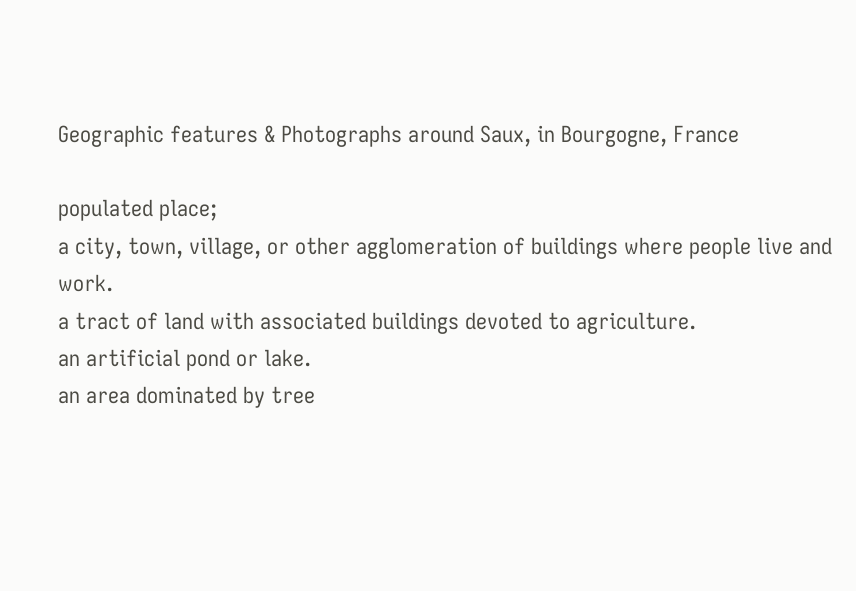Geographic features & Photographs around Saux, in Bourgogne, France

populated place;
a city, town, village, or other agglomeration of buildings where people live and work.
a tract of land with associated buildings devoted to agriculture.
an artificial pond or lake.
an area dominated by tree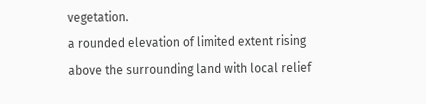vegetation.
a rounded elevation of limited extent rising above the surrounding land with local relief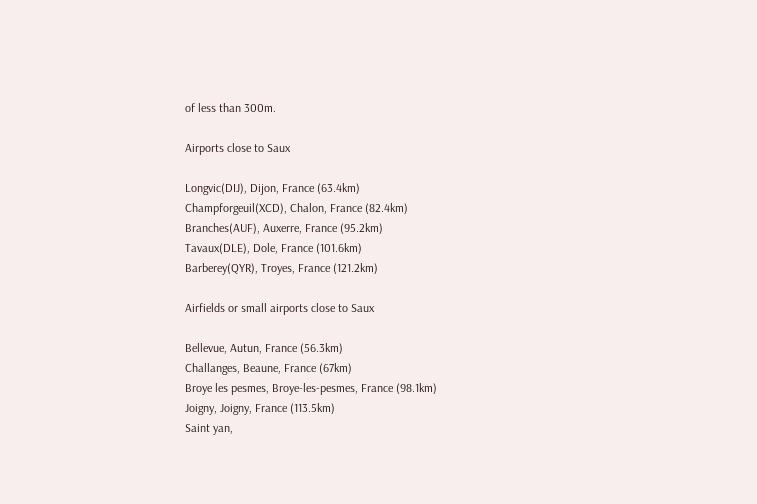of less than 300m.

Airports close to Saux

Longvic(DIJ), Dijon, France (63.4km)
Champforgeuil(XCD), Chalon, France (82.4km)
Branches(AUF), Auxerre, France (95.2km)
Tavaux(DLE), Dole, France (101.6km)
Barberey(QYR), Troyes, France (121.2km)

Airfields or small airports close to Saux

Bellevue, Autun, France (56.3km)
Challanges, Beaune, France (67km)
Broye les pesmes, Broye-les-pesmes, France (98.1km)
Joigny, Joigny, France (113.5km)
Saint yan,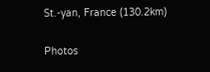St.-yan, France (130.2km)

Photos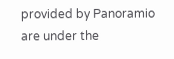provided by Panoramio are under the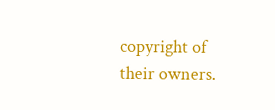copyright of their owners.